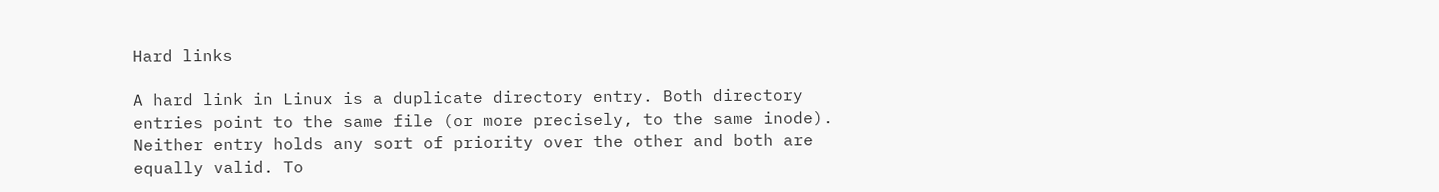Hard links

A hard link in Linux is a duplicate directory entry. Both directory entries point to the same file (or more precisely, to the same inode). Neither entry holds any sort of priority over the other and both are equally valid. To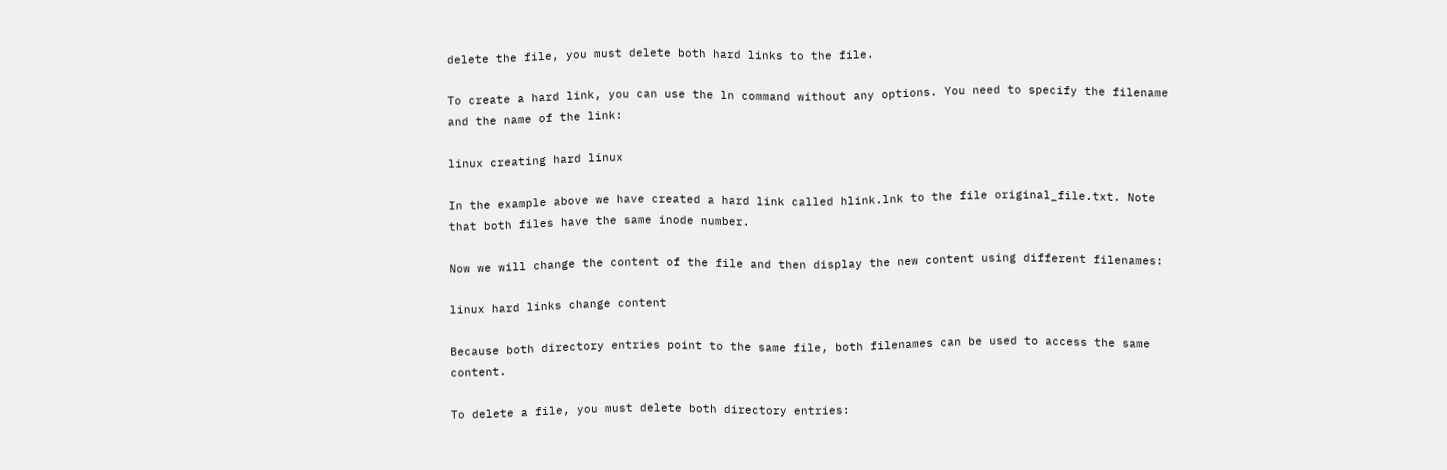delete the file, you must delete both hard links to the file.

To create a hard link, you can use the ln command without any options. You need to specify the filename and the name of the link:

linux creating hard linux

In the example above we have created a hard link called hlink.lnk to the file original_file.txt. Note that both files have the same inode number.

Now we will change the content of the file and then display the new content using different filenames:

linux hard links change content

Because both directory entries point to the same file, both filenames can be used to access the same content.

To delete a file, you must delete both directory entries: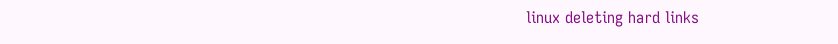linux deleting hard links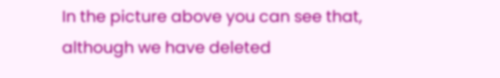In the picture above you can see that, although we have deleted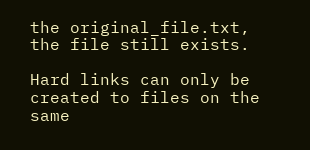the original_file.txt, the file still exists.

Hard links can only be created to files on the same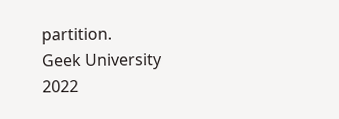partition.
Geek University 2022